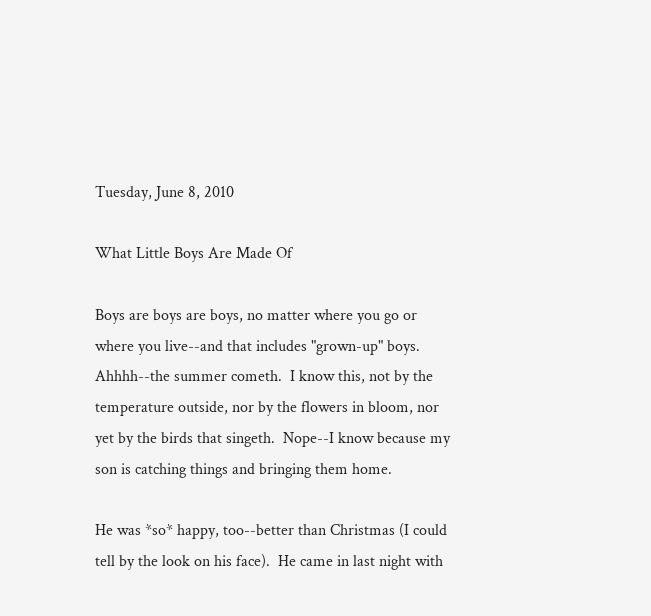Tuesday, June 8, 2010

What Little Boys Are Made Of

Boys are boys are boys, no matter where you go or where you live--and that includes "grown-up" boys.
Ahhhh--the summer cometh.  I know this, not by the temperature outside, nor by the flowers in bloom, nor yet by the birds that singeth.  Nope--I know because my son is catching things and bringing them home.

He was *so* happy, too--better than Christmas (I could tell by the look on his face).  He came in last night with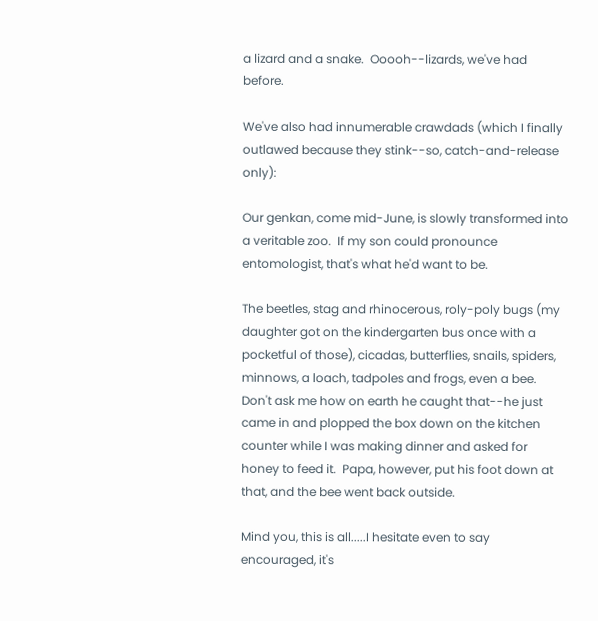a lizard and a snake.  Ooooh--lizards, we've had before.

We've also had innumerable crawdads (which I finally outlawed because they stink--so, catch-and-release only):

Our genkan, come mid-June, is slowly transformed into a veritable zoo.  If my son could pronounce entomologist, that's what he'd want to be.

The beetles, stag and rhinocerous, roly-poly bugs (my daughter got on the kindergarten bus once with a pocketful of those), cicadas, butterflies, snails, spiders, minnows, a loach, tadpoles and frogs, even a bee.  Don't ask me how on earth he caught that--he just came in and plopped the box down on the kitchen counter while I was making dinner and asked for honey to feed it.  Papa, however, put his foot down at that, and the bee went back outside.

Mind you, this is all.....I hesitate even to say encouraged, it's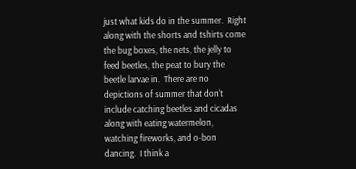just what kids do in the summer.  Right along with the shorts and tshirts come the bug boxes, the nets, the jelly to feed beetles, the peat to bury the beetle larvae in.  There are no depictions of summer that don't include catching beetles and cicadas along with eating watermelon, watching fireworks, and o-bon dancing.  I think a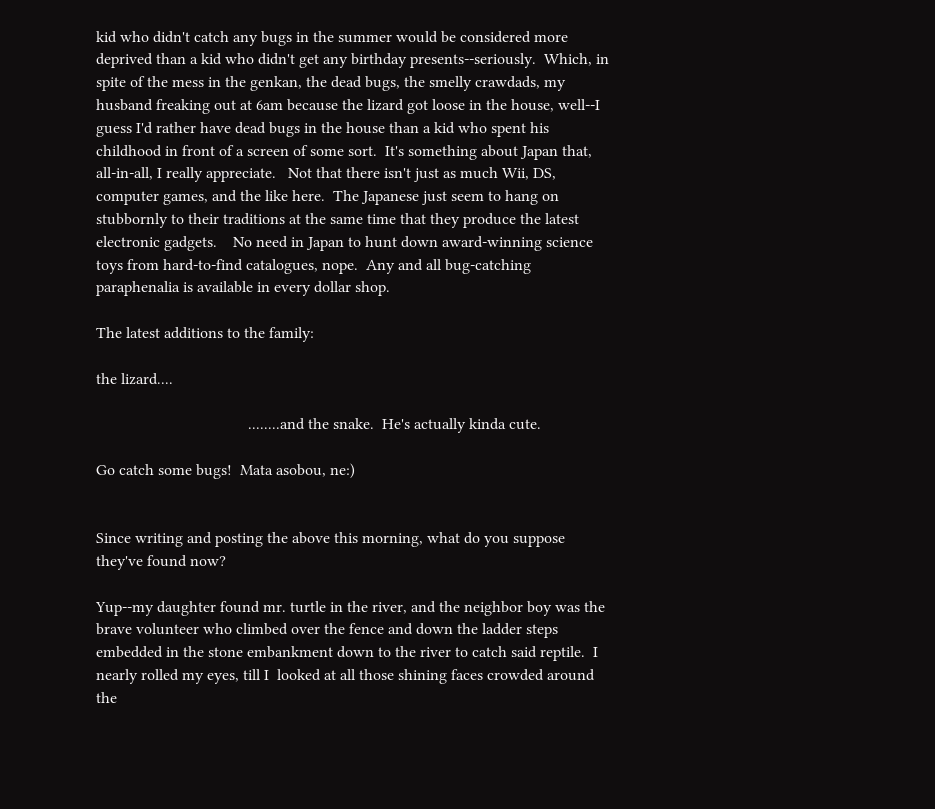kid who didn't catch any bugs in the summer would be considered more deprived than a kid who didn't get any birthday presents--seriously.  Which, in spite of the mess in the genkan, the dead bugs, the smelly crawdads, my husband freaking out at 6am because the lizard got loose in the house, well--I guess I'd rather have dead bugs in the house than a kid who spent his childhood in front of a screen of some sort.  It's something about Japan that, all-in-all, I really appreciate.   Not that there isn't just as much Wii, DS, computer games, and the like here.  The Japanese just seem to hang on stubbornly to their traditions at the same time that they produce the latest electronic gadgets.    No need in Japan to hunt down award-winning science toys from hard-to-find catalogues, nope.  Any and all bug-catching paraphenalia is available in every dollar shop.

The latest additions to the family:

the lizard....

                                      ........and the snake.  He's actually kinda cute.

Go catch some bugs!  Mata asobou, ne:)


Since writing and posting the above this morning, what do you suppose they've found now?

Yup--my daughter found mr. turtle in the river, and the neighbor boy was the brave volunteer who climbed over the fence and down the ladder steps embedded in the stone embankment down to the river to catch said reptile.  I nearly rolled my eyes, till I  looked at all those shining faces crowded around the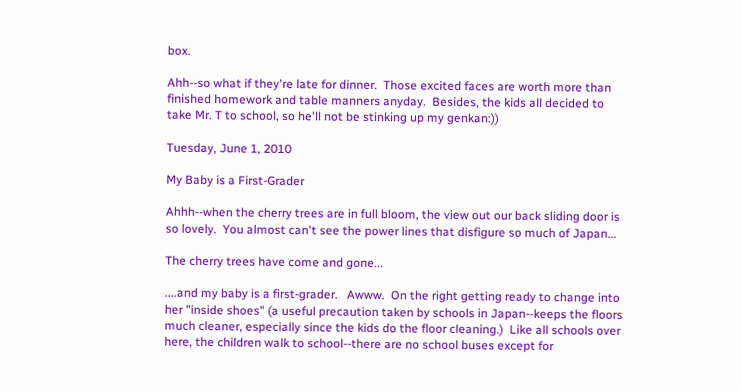box.

Ahh--so what if they're late for dinner.  Those excited faces are worth more than finished homework and table manners anyday.  Besides, the kids all decided to take Mr. T to school, so he'll not be stinking up my genkan:))

Tuesday, June 1, 2010

My Baby is a First-Grader

Ahhh--when the cherry trees are in full bloom, the view out our back sliding door is so lovely.  You almost can't see the power lines that disfigure so much of Japan...

The cherry trees have come and gone...

....and my baby is a first-grader.   Awww.  On the right getting ready to change into her "inside shoes" (a useful precaution taken by schools in Japan--keeps the floors much cleaner, especially since the kids do the floor cleaning.)  Like all schools over here, the children walk to school--there are no school buses except for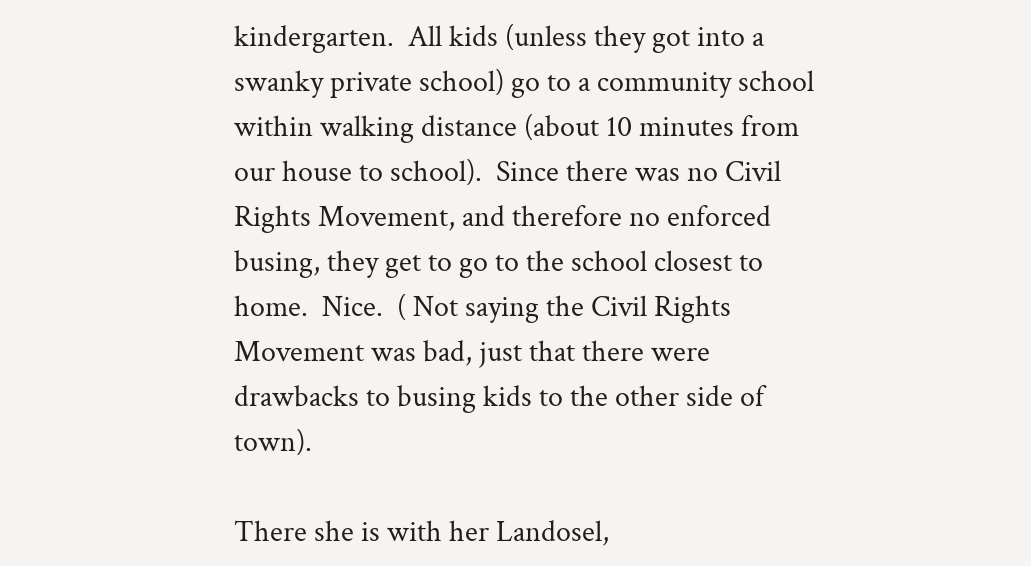kindergarten.  All kids (unless they got into a swanky private school) go to a community school within walking distance (about 10 minutes from our house to school).  Since there was no Civil Rights Movement, and therefore no enforced busing, they get to go to the school closest to home.  Nice.  ( Not saying the Civil Rights Movement was bad, just that there were drawbacks to busing kids to the other side of town).

There she is with her Landosel,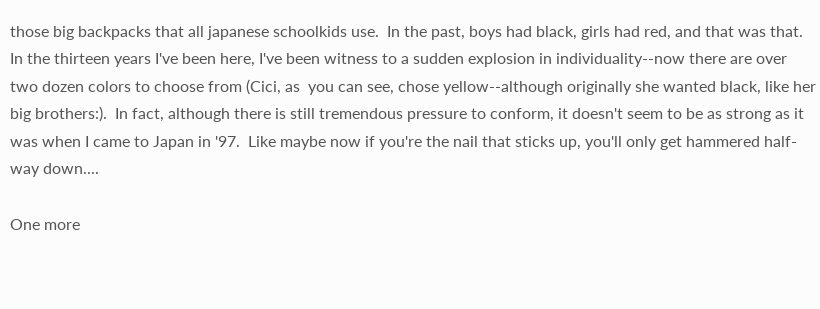those big backpacks that all japanese schoolkids use.  In the past, boys had black, girls had red, and that was that.  In the thirteen years I've been here, I've been witness to a sudden explosion in individuality--now there are over two dozen colors to choose from (Cici, as  you can see, chose yellow--although originally she wanted black, like her big brothers:).  In fact, although there is still tremendous pressure to conform, it doesn't seem to be as strong as it was when I came to Japan in '97.  Like maybe now if you're the nail that sticks up, you'll only get hammered half-way down....

One more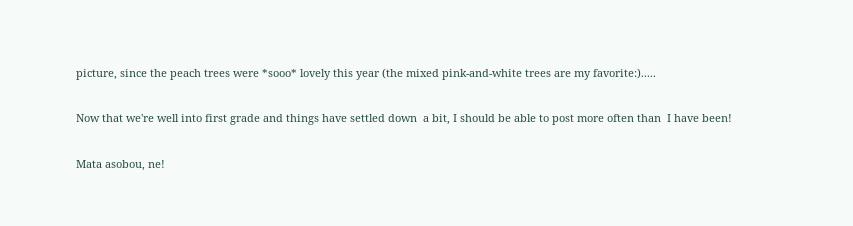picture, since the peach trees were *sooo* lovely this year (the mixed pink-and-white trees are my favorite:).....

Now that we're well into first grade and things have settled down  a bit, I should be able to post more often than  I have been!

Mata asobou, ne!